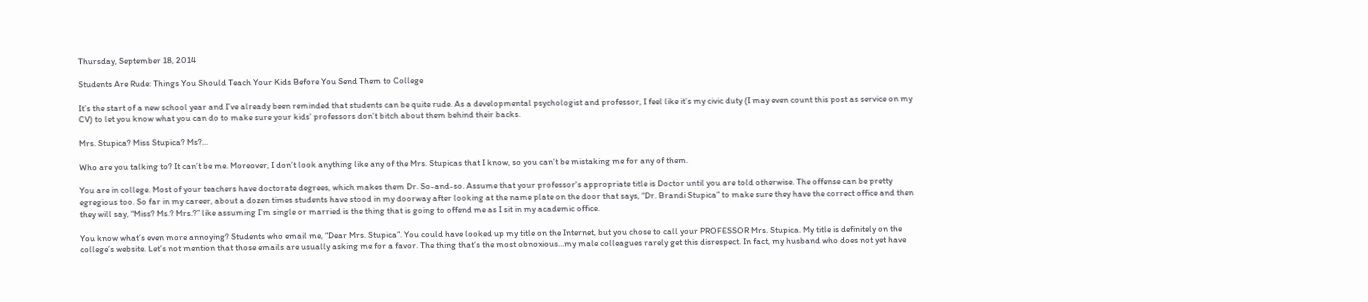Thursday, September 18, 2014

Students Are Rude: Things You Should Teach Your Kids Before You Send Them to College

It’s the start of a new school year and I’ve already been reminded that students can be quite rude. As a developmental psychologist and professor, I feel like it’s my civic duty (I may even count this post as service on my CV) to let you know what you can do to make sure your kids’ professors don’t bitch about them behind their backs.

Mrs. Stupica? Miss Stupica? Ms?...

Who are you talking to? It can’t be me. Moreover, I don’t look anything like any of the Mrs. Stupicas that I know, so you can’t be mistaking me for any of them.

You are in college. Most of your teachers have doctorate degrees, which makes them Dr. So-and-so. Assume that your professor's appropriate title is Doctor until you are told otherwise. The offense can be pretty egregious too. So far in my career, about a dozen times students have stood in my doorway after looking at the name plate on the door that says, “Dr. Brandi Stupica” to make sure they have the correct office and then they will say, “Miss? Ms.? Mrs.?” like assuming I’m single or married is the thing that is going to offend me as I sit in my academic office.

You know what’s even more annoying? Students who email me, “Dear Mrs. Stupica”. You could have looked up my title on the Internet, but you chose to call your PROFESSOR Mrs. Stupica. My title is definitely on the college’s website. Let’s not mention that those emails are usually asking me for a favor. The thing that’s the most obnoxious…my male colleagues rarely get this disrespect. In fact, my husband who does not yet have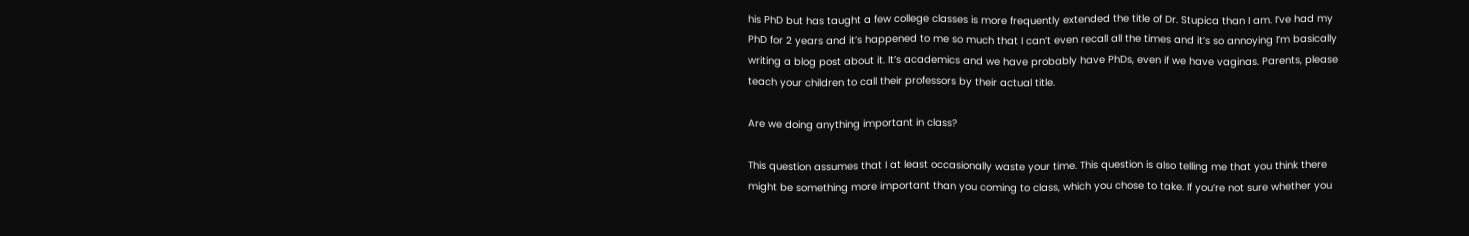his PhD but has taught a few college classes is more frequently extended the title of Dr. Stupica than I am. I’ve had my PhD for 2 years and it’s happened to me so much that I can’t even recall all the times and it’s so annoying I’m basically writing a blog post about it. It’s academics and we have probably have PhDs, even if we have vaginas. Parents, please teach your children to call their professors by their actual title.

Are we doing anything important in class?

This question assumes that I at least occasionally waste your time. This question is also telling me that you think there might be something more important than you coming to class, which you chose to take. If you’re not sure whether you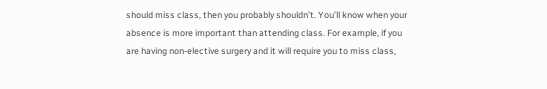should miss class, then you probably shouldn’t. You’ll know when your absence is more important than attending class. For example, if you are having non-elective surgery and it will require you to miss class,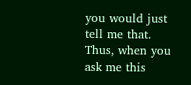you would just tell me that. Thus, when you ask me this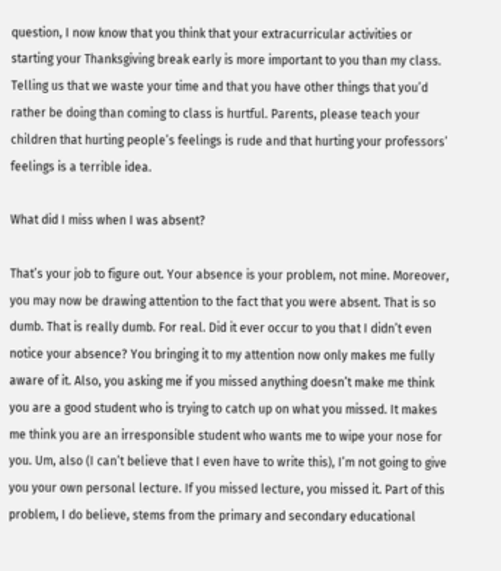question, I now know that you think that your extracurricular activities or starting your Thanksgiving break early is more important to you than my class. Telling us that we waste your time and that you have other things that you’d rather be doing than coming to class is hurtful. Parents, please teach your children that hurting people’s feelings is rude and that hurting your professors’ feelings is a terrible idea.

What did I miss when I was absent?

That’s your job to figure out. Your absence is your problem, not mine. Moreover, you may now be drawing attention to the fact that you were absent. That is so dumb. That is really dumb. For real. Did it ever occur to you that I didn’t even notice your absence? You bringing it to my attention now only makes me fully aware of it. Also, you asking me if you missed anything doesn’t make me think you are a good student who is trying to catch up on what you missed. It makes me think you are an irresponsible student who wants me to wipe your nose for you. Um, also (I can’t believe that I even have to write this), I’m not going to give you your own personal lecture. If you missed lecture, you missed it. Part of this problem, I do believe, stems from the primary and secondary educational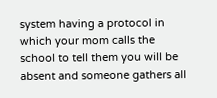system having a protocol in which your mom calls the school to tell them you will be absent and someone gathers all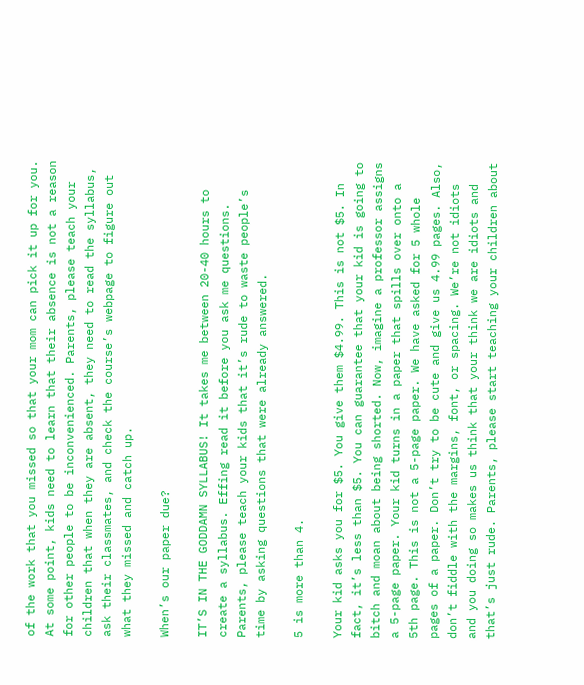of the work that you missed so that your mom can pick it up for you. At some point, kids need to learn that their absence is not a reason for other people to be inconvenienced. Parents, please teach your children that when they are absent, they need to read the syllabus, ask their classmates, and check the course’s webpage to figure out what they missed and catch up.

When’s our paper due?

IT’S IN THE GODDAMN SYLLABUS! It takes me between 20-40 hours to create a syllabus. Effing read it before you ask me questions. Parents, please teach your kids that it’s rude to waste people’s time by asking questions that were already answered.

5 is more than 4.

Your kid asks you for $5. You give them $4.99. This is not $5. In fact, it’s less than $5. You can guarantee that your kid is going to bitch and moan about being shorted. Now, imagine a professor assigns a 5-page paper. Your kid turns in a paper that spills over onto a 5th page. This is not a 5-page paper. We have asked for 5 whole pages of a paper. Don’t try to be cute and give us 4.99 pages. Also, don’t fiddle with the margins, font, or spacing. We’re not idiots and you doing so makes us think that your think we are idiots and that’s just rude. Parents, please start teaching your children about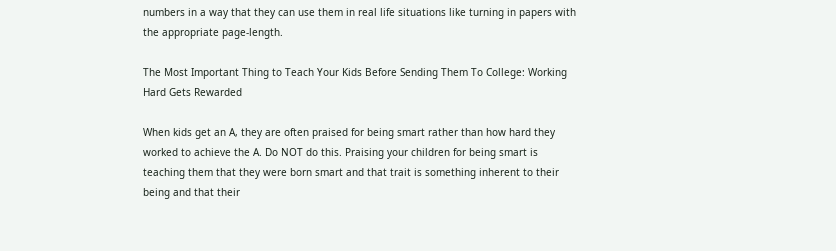numbers in a way that they can use them in real life situations like turning in papers with the appropriate page-length.

The Most Important Thing to Teach Your Kids Before Sending Them To College: Working Hard Gets Rewarded

When kids get an A, they are often praised for being smart rather than how hard they worked to achieve the A. Do NOT do this. Praising your children for being smart is teaching them that they were born smart and that trait is something inherent to their being and that their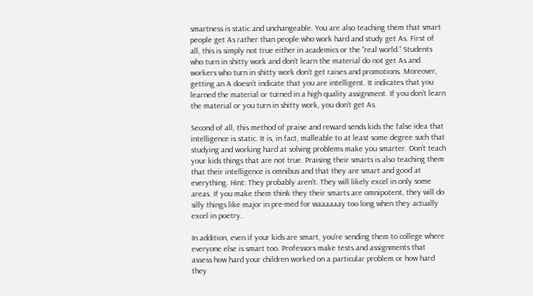smartness is static and unchangeable. You are also teaching them that smart people get As rather than people who work hard and study get As. First of all, this is simply not true either in academics or the “real world.” Students who turn in shitty work and don’t learn the material do not get As and workers who turn in shitty work don’t get raises and promotions. Moreover, getting an A doesn’t indicate that you are intelligent. It indicates that you learned the material or turned in a high quality assignment. If you don’t learn the material or you turn in shitty work, you don’t get As.

Second of all, this method of praise and reward sends kids the false idea that intelligence is static. It is, in fact, malleable to at least some degree such that studying and working hard at solving problems make you smarter. Don’t teach your kids things that are not true. Praising their smarts is also teaching them that their intelligence is omnibus and that they are smart and good at everything. Hint: They probably aren’t. They will likely excel in only some areas. If you make them think they their smarts are omnipotent, they will do silly things like major in pre-med for waaaaaay too long when they actually excel in poetry.

In addition, even if your kids are smart, you’re sending them to college where everyone else is smart too. Professors make tests and assignments that assess how hard your children worked on a particular problem or how hard they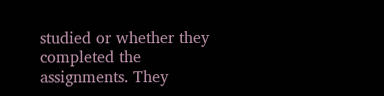studied or whether they completed the assignments. They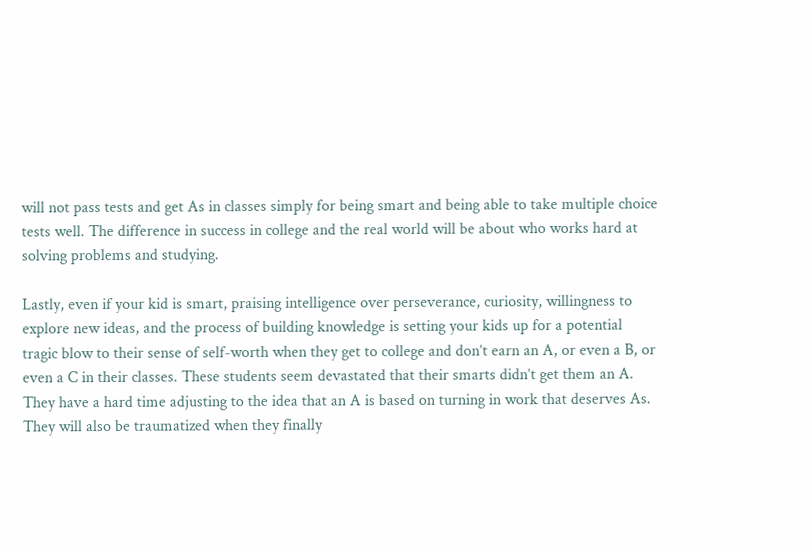will not pass tests and get As in classes simply for being smart and being able to take multiple choice tests well. The difference in success in college and the real world will be about who works hard at solving problems and studying.

Lastly, even if your kid is smart, praising intelligence over perseverance, curiosity, willingness to explore new ideas, and the process of building knowledge is setting your kids up for a potential tragic blow to their sense of self-worth when they get to college and don’t earn an A, or even a B, or even a C in their classes. These students seem devastated that their smarts didn’t get them an A. They have a hard time adjusting to the idea that an A is based on turning in work that deserves As. They will also be traumatized when they finally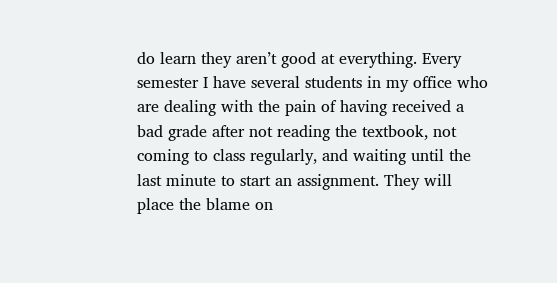do learn they aren’t good at everything. Every semester I have several students in my office who are dealing with the pain of having received a bad grade after not reading the textbook, not coming to class regularly, and waiting until the last minute to start an assignment. They will place the blame on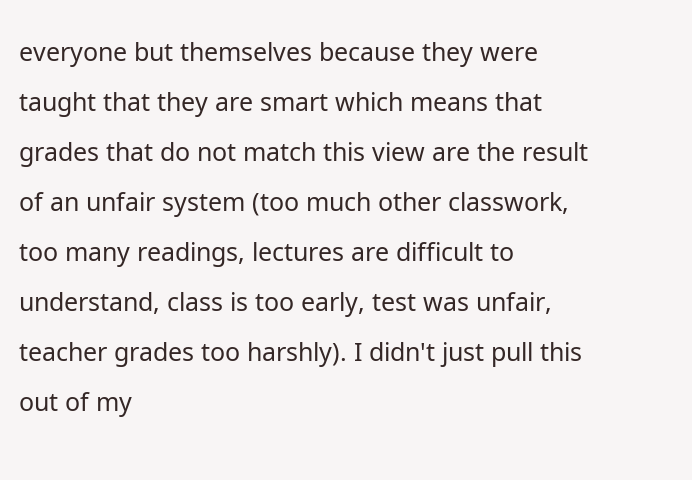everyone but themselves because they were taught that they are smart which means that grades that do not match this view are the result of an unfair system (too much other classwork, too many readings, lectures are difficult to understand, class is too early, test was unfair, teacher grades too harshly). I didn't just pull this out of my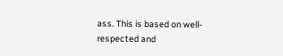ass. This is based on well-respected and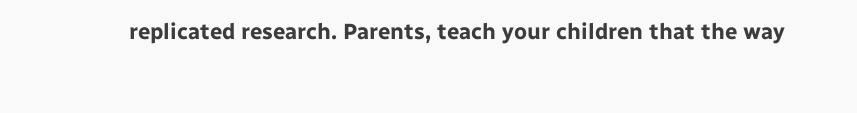replicated research. Parents, teach your children that the way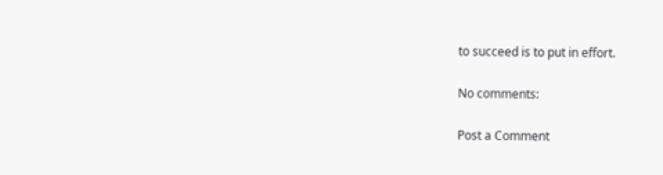to succeed is to put in effort.

No comments:

Post a Comment